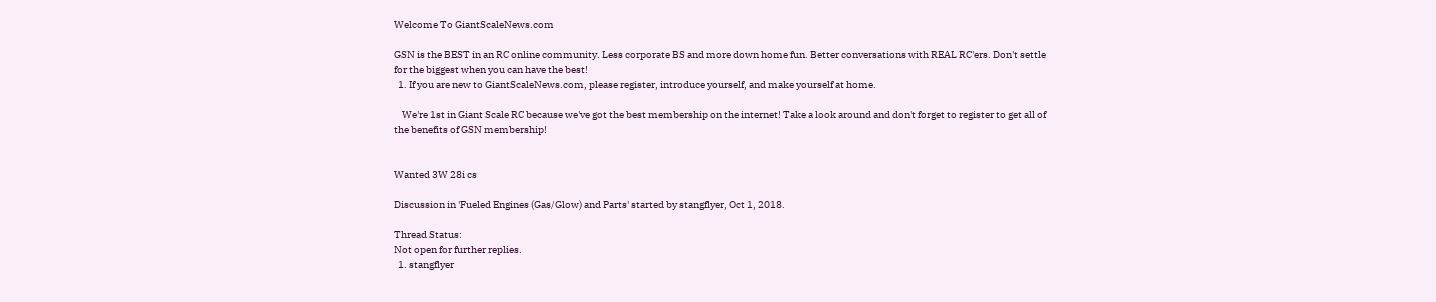Welcome To GiantScaleNews.com

GSN is the BEST in an RC online community. Less corporate BS and more down home fun. Better conversations with REAL RC'ers. Don't settle for the biggest when you can have the best!
  1. If you are new to GiantScaleNews.com, please register, introduce yourself, and make yourself at home.

    We're 1st in Giant Scale RC because we've got the best membership on the internet! Take a look around and don't forget to register to get all of the benefits of GSN membership!


Wanted 3W 28i cs

Discussion in 'Fueled Engines (Gas/Glow) and Parts' started by stangflyer, Oct 1, 2018.

Thread Status:
Not open for further replies.
  1. stangflyer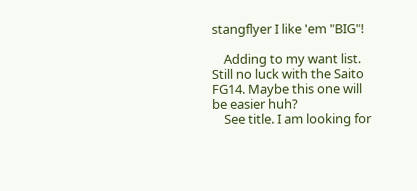stangflyer I like 'em "BIG"!

    Adding to my want list. Still no luck with the Saito FG14. Maybe this one will be easier huh?
    See title. I am looking for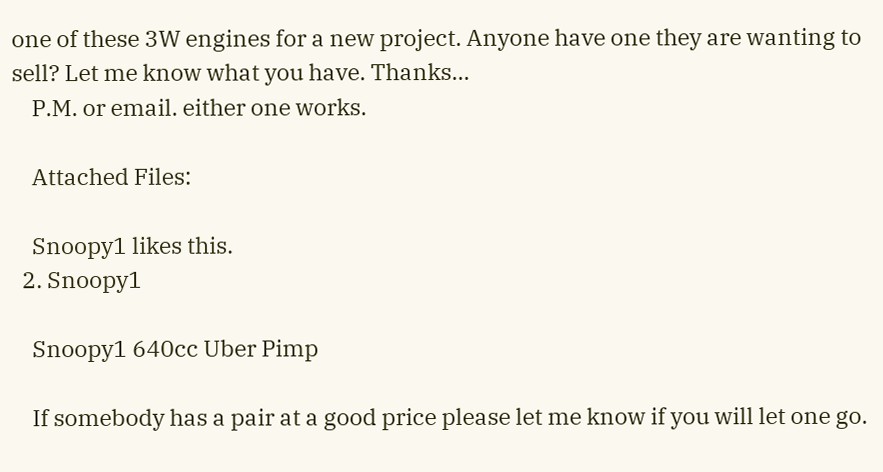one of these 3W engines for a new project. Anyone have one they are wanting to sell? Let me know what you have. Thanks...
    P.M. or email. either one works.

    Attached Files:

    Snoopy1 likes this.
  2. Snoopy1

    Snoopy1 640cc Uber Pimp

    If somebody has a pair at a good price please let me know if you will let one go.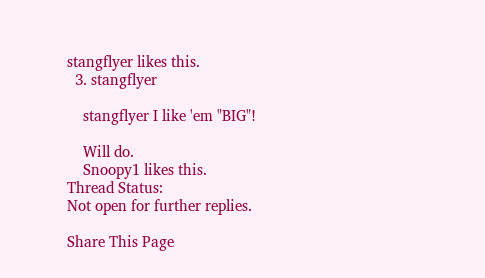stangflyer likes this.
  3. stangflyer

    stangflyer I like 'em "BIG"!

    Will do.
    Snoopy1 likes this.
Thread Status:
Not open for further replies.

Share This Page